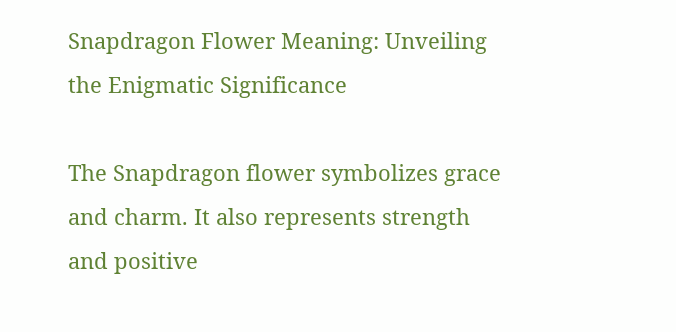Snapdragon Flower Meaning: Unveiling the Enigmatic Significance

The Snapdragon flower symbolizes grace and charm. It also represents strength and positive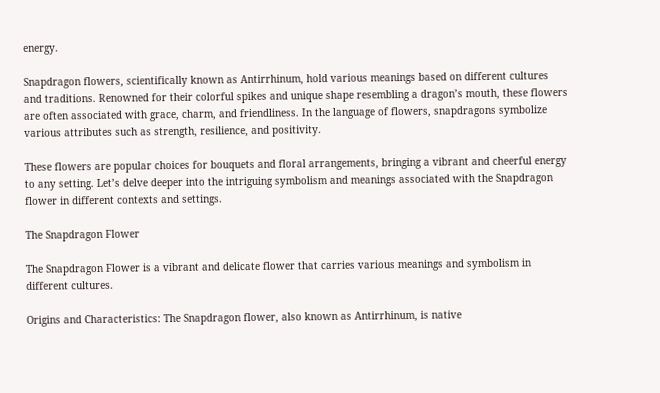energy.

Snapdragon flowers, scientifically known as Antirrhinum, hold various meanings based on different cultures and traditions. Renowned for their colorful spikes and unique shape resembling a dragon’s mouth, these flowers are often associated with grace, charm, and friendliness. In the language of flowers, snapdragons symbolize various attributes such as strength, resilience, and positivity.

These flowers are popular choices for bouquets and floral arrangements, bringing a vibrant and cheerful energy to any setting. Let’s delve deeper into the intriguing symbolism and meanings associated with the Snapdragon flower in different contexts and settings.

The Snapdragon Flower

The Snapdragon Flower is a vibrant and delicate flower that carries various meanings and symbolism in different cultures.

Origins and Characteristics: The Snapdragon flower, also known as Antirrhinum, is native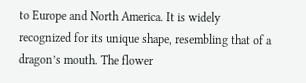to Europe and North America. It is widely recognized for its unique shape, resembling that of a dragon’s mouth. The flower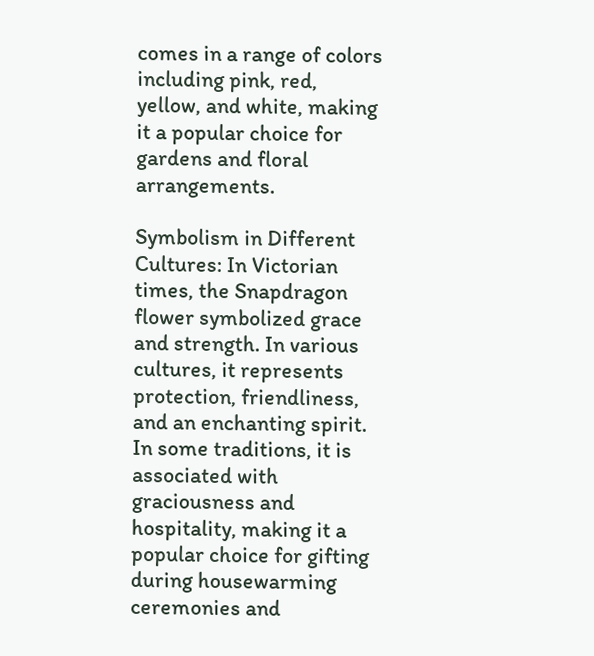comes in a range of colors including pink, red, yellow, and white, making it a popular choice for gardens and floral arrangements.

Symbolism in Different Cultures: In Victorian times, the Snapdragon flower symbolized grace and strength. In various cultures, it represents protection, friendliness, and an enchanting spirit. In some traditions, it is associated with graciousness and hospitality, making it a popular choice for gifting during housewarming ceremonies and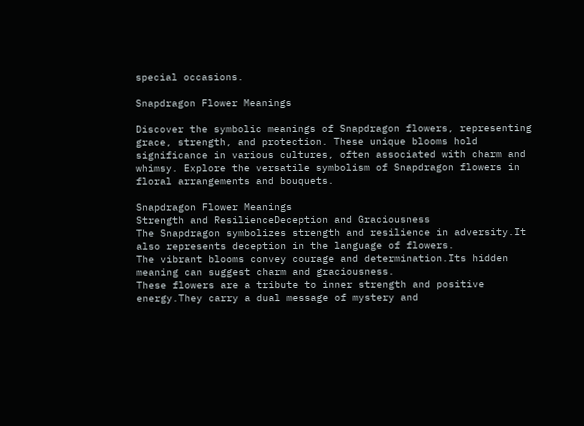special occasions.

Snapdragon Flower Meanings

Discover the symbolic meanings of Snapdragon flowers, representing grace, strength, and protection. These unique blooms hold significance in various cultures, often associated with charm and whimsy. Explore the versatile symbolism of Snapdragon flowers in floral arrangements and bouquets.

Snapdragon Flower Meanings
Strength and ResilienceDeception and Graciousness
The Snapdragon symbolizes strength and resilience in adversity.It also represents deception in the language of flowers.
The vibrant blooms convey courage and determination.Its hidden meaning can suggest charm and graciousness.
These flowers are a tribute to inner strength and positive energy.They carry a dual message of mystery and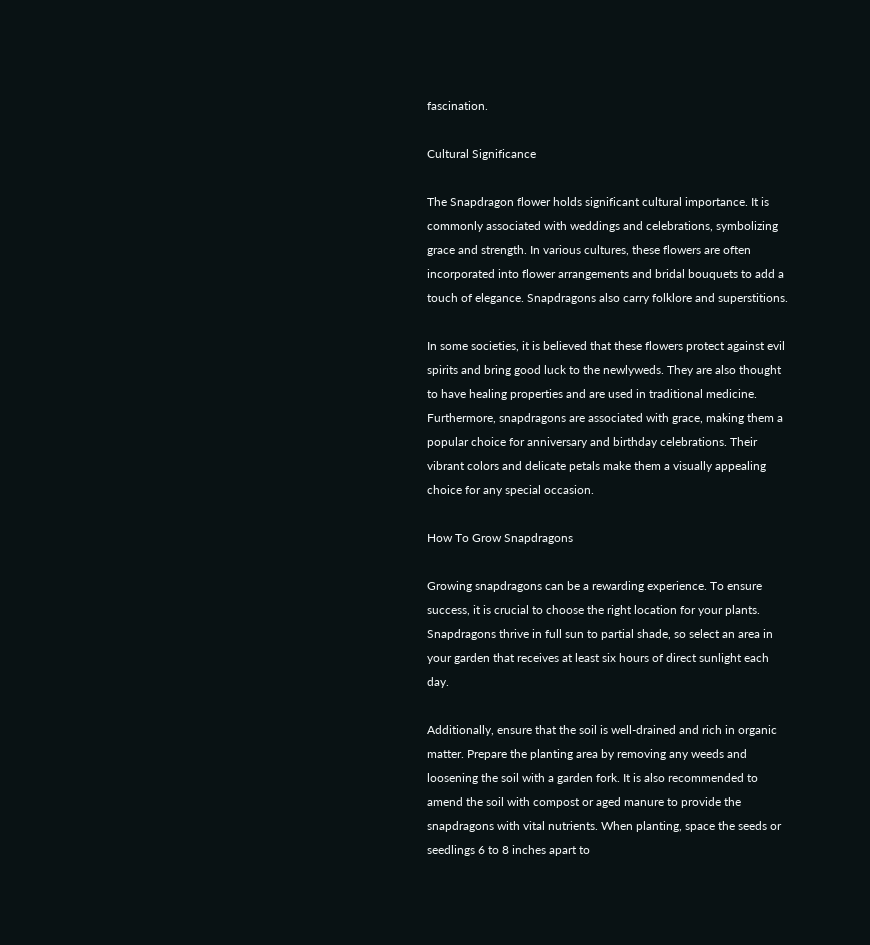fascination.

Cultural Significance

The Snapdragon flower holds significant cultural importance. It is commonly associated with weddings and celebrations, symbolizing grace and strength. In various cultures, these flowers are often incorporated into flower arrangements and bridal bouquets to add a touch of elegance. Snapdragons also carry folklore and superstitions.

In some societies, it is believed that these flowers protect against evil spirits and bring good luck to the newlyweds. They are also thought to have healing properties and are used in traditional medicine. Furthermore, snapdragons are associated with grace, making them a popular choice for anniversary and birthday celebrations. Their vibrant colors and delicate petals make them a visually appealing choice for any special occasion.

How To Grow Snapdragons

Growing snapdragons can be a rewarding experience. To ensure success, it is crucial to choose the right location for your plants. Snapdragons thrive in full sun to partial shade, so select an area in your garden that receives at least six hours of direct sunlight each day.

Additionally, ensure that the soil is well-drained and rich in organic matter. Prepare the planting area by removing any weeds and loosening the soil with a garden fork. It is also recommended to amend the soil with compost or aged manure to provide the snapdragons with vital nutrients. When planting, space the seeds or seedlings 6 to 8 inches apart to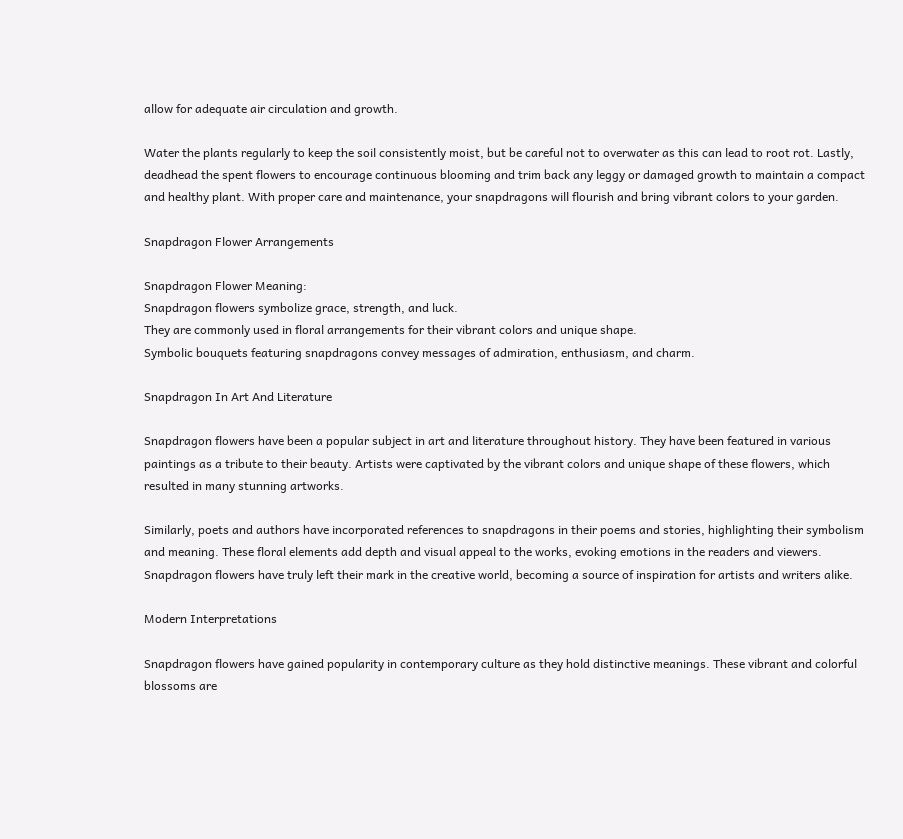allow for adequate air circulation and growth.

Water the plants regularly to keep the soil consistently moist, but be careful not to overwater as this can lead to root rot. Lastly, deadhead the spent flowers to encourage continuous blooming and trim back any leggy or damaged growth to maintain a compact and healthy plant. With proper care and maintenance, your snapdragons will flourish and bring vibrant colors to your garden.

Snapdragon Flower Arrangements

Snapdragon Flower Meaning:
Snapdragon flowers symbolize grace, strength, and luck.
They are commonly used in floral arrangements for their vibrant colors and unique shape.
Symbolic bouquets featuring snapdragons convey messages of admiration, enthusiasm, and charm.

Snapdragon In Art And Literature

Snapdragon flowers have been a popular subject in art and literature throughout history. They have been featured in various paintings as a tribute to their beauty. Artists were captivated by the vibrant colors and unique shape of these flowers, which resulted in many stunning artworks.

Similarly, poets and authors have incorporated references to snapdragons in their poems and stories, highlighting their symbolism and meaning. These floral elements add depth and visual appeal to the works, evoking emotions in the readers and viewers. Snapdragon flowers have truly left their mark in the creative world, becoming a source of inspiration for artists and writers alike.

Modern Interpretations

Snapdragon flowers have gained popularity in contemporary culture as they hold distinctive meanings. These vibrant and colorful blossoms are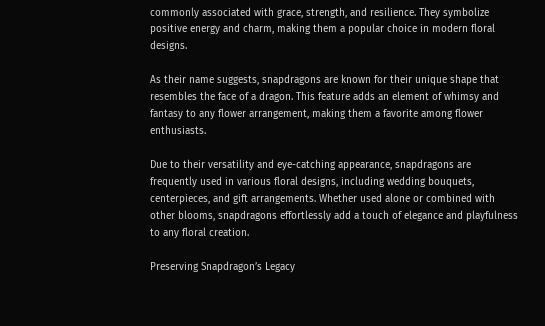commonly associated with grace, strength, and resilience. They symbolize positive energy and charm, making them a popular choice in modern floral designs.

As their name suggests, snapdragons are known for their unique shape that resembles the face of a dragon. This feature adds an element of whimsy and fantasy to any flower arrangement, making them a favorite among flower enthusiasts.

Due to their versatility and eye-catching appearance, snapdragons are frequently used in various floral designs, including wedding bouquets, centerpieces, and gift arrangements. Whether used alone or combined with other blooms, snapdragons effortlessly add a touch of elegance and playfulness to any floral creation.

Preserving Snapdragon’s Legacy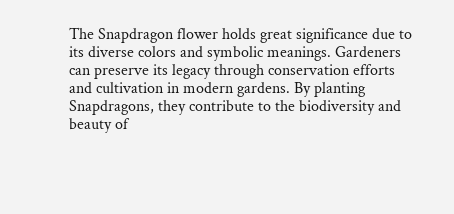The Snapdragon flower holds great significance due to its diverse colors and symbolic meanings. Gardeners can preserve its legacy through conservation efforts and cultivation in modern gardens. By planting Snapdragons, they contribute to the biodiversity and beauty of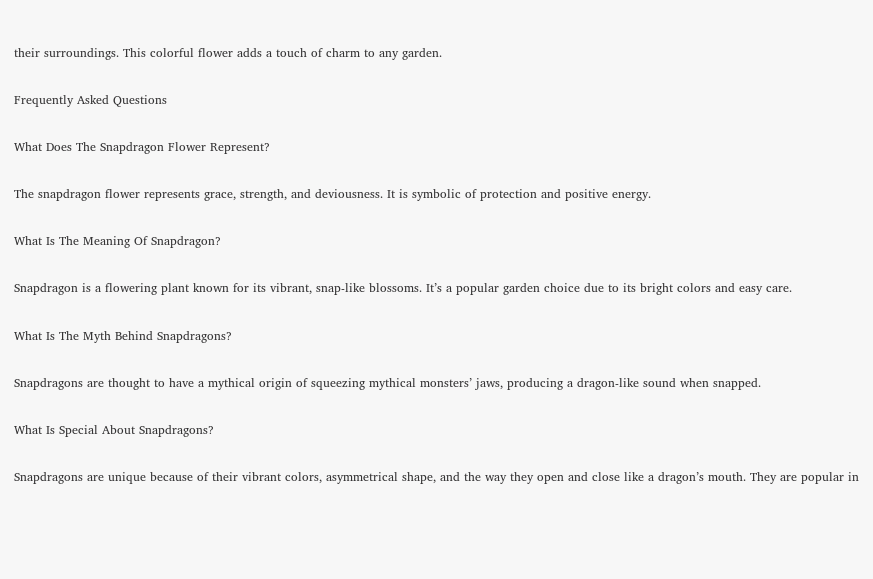their surroundings. This colorful flower adds a touch of charm to any garden.

Frequently Asked Questions

What Does The Snapdragon Flower Represent?

The snapdragon flower represents grace, strength, and deviousness. It is symbolic of protection and positive energy.

What Is The Meaning Of Snapdragon?

Snapdragon is a flowering plant known for its vibrant, snap-like blossoms. It’s a popular garden choice due to its bright colors and easy care.

What Is The Myth Behind Snapdragons?

Snapdragons are thought to have a mythical origin of squeezing mythical monsters’ jaws, producing a dragon-like sound when snapped.

What Is Special About Snapdragons?

Snapdragons are unique because of their vibrant colors, asymmetrical shape, and the way they open and close like a dragon’s mouth. They are popular in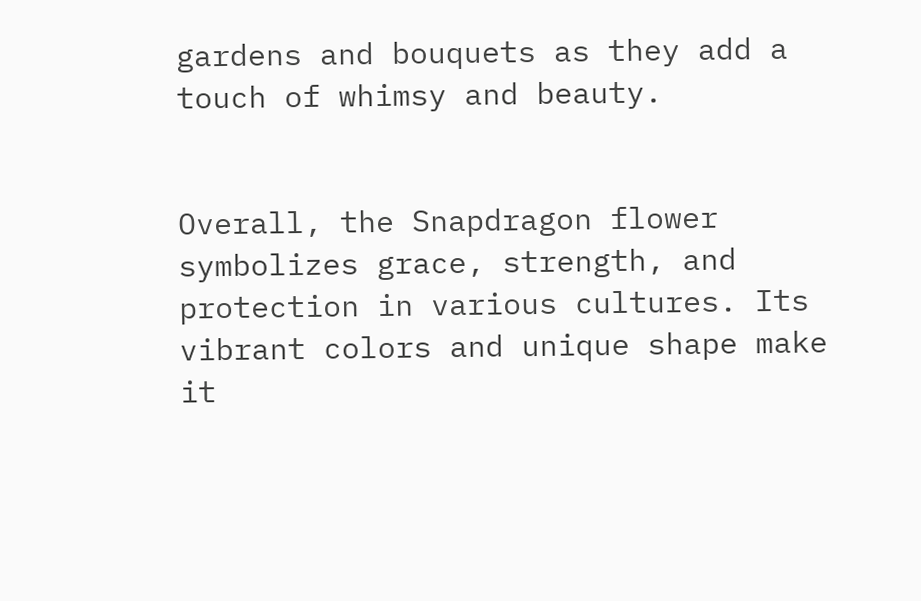gardens and bouquets as they add a touch of whimsy and beauty.


Overall, the Snapdragon flower symbolizes grace, strength, and protection in various cultures. Its vibrant colors and unique shape make it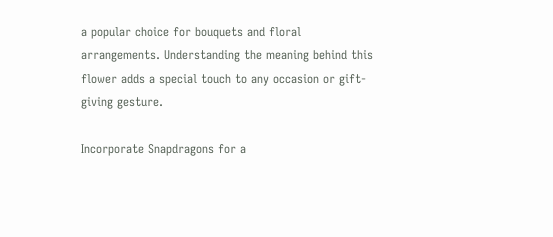a popular choice for bouquets and floral arrangements. Understanding the meaning behind this flower adds a special touch to any occasion or gift-giving gesture.

Incorporate Snapdragons for a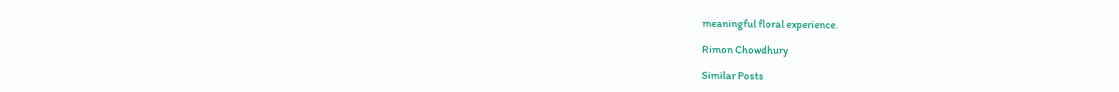meaningful floral experience.

Rimon Chowdhury

Similar Posts